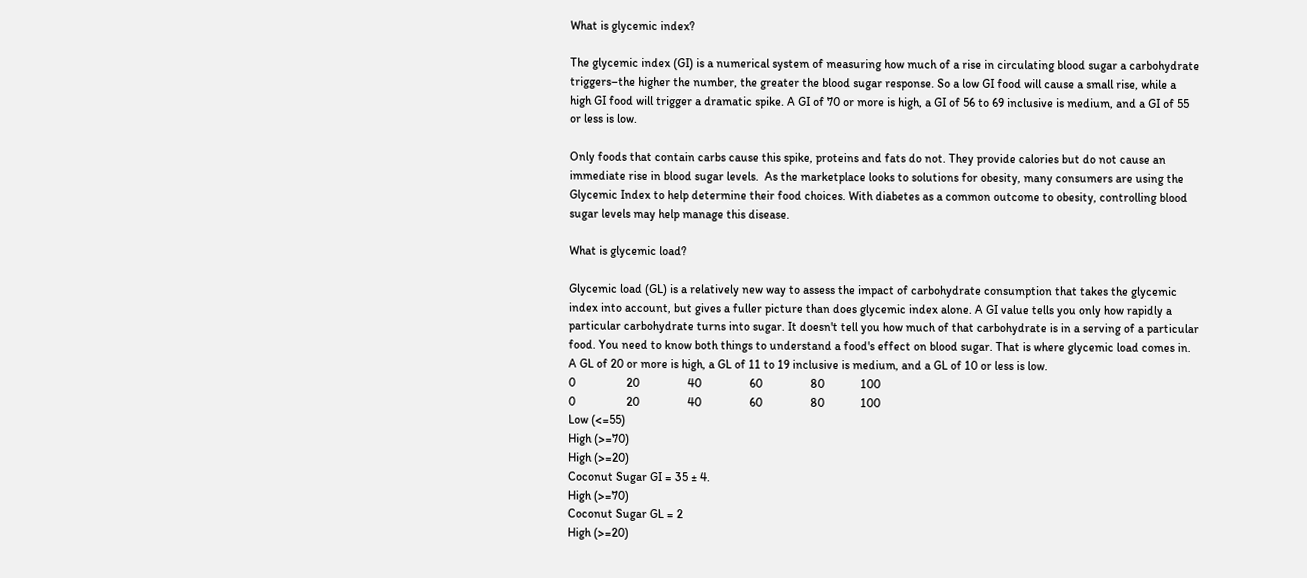What is glycemic index?

The glycemic index (GI) is a numerical system of measuring how much of a rise in circulating blood sugar a carbohydrate
triggers–the higher the number, the greater the blood sugar response. So a low GI food will cause a small rise, while a
high GI food will trigger a dramatic spike. A GI of 70 or more is high, a GI of 56 to 69 inclusive is medium, and a GI of 55
or less is low.

Only foods that contain carbs cause this spike, proteins and fats do not. They provide calories but do not cause an
immediate rise in blood sugar levels.  As the marketplace looks to solutions for obesity, many consumers are using the
Glycemic Index to help determine their food choices. With diabetes as a common outcome to obesity, controlling blood
sugar levels may help manage this disease.

What is glycemic load?

Glycemic load (GL) is a relatively new way to assess the impact of carbohydrate consumption that takes the glycemic
index into account, but gives a fuller picture than does glycemic index alone. A GI value tells you only how rapidly a
particular carbohydrate turns into sugar. It doesn't tell you how much of that carbohydrate is in a serving of a particular
food. You need to know both things to understand a food's effect on blood sugar. That is where glycemic load comes in.
A GL of 20 or more is high, a GL of 11 to 19 inclusive is medium, and a GL of 10 or less is low.
0                 20                40                60                80            100
0                 20                40                60                80            100
Low (<=55)
High (>=70)
High (>=20)
Coconut Sugar GI = 35 ± 4.
High (>=70)
Coconut Sugar GL = 2
High (>=20)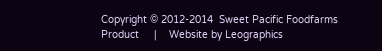Copyright © 2012-2014  Sweet Pacific Foodfarms Product     |    Website by Leographics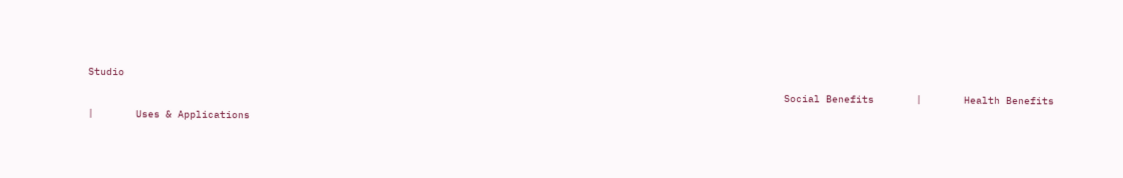Studio
                                                                                                                    Social Benefits       |       Health Benefits       |       Uses & Applications